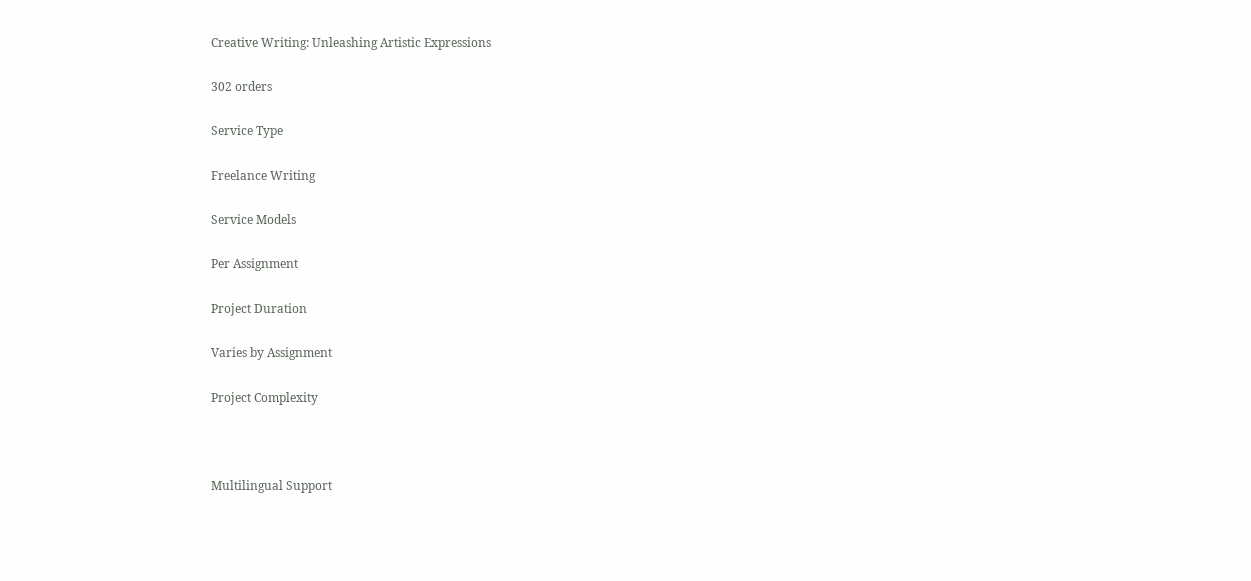Creative Writing: Unleashing Artistic Expressions

302 orders

Service Type

Freelance Writing

Service Models

Per Assignment

Project Duration

Varies by Assignment

Project Complexity



Multilingual Support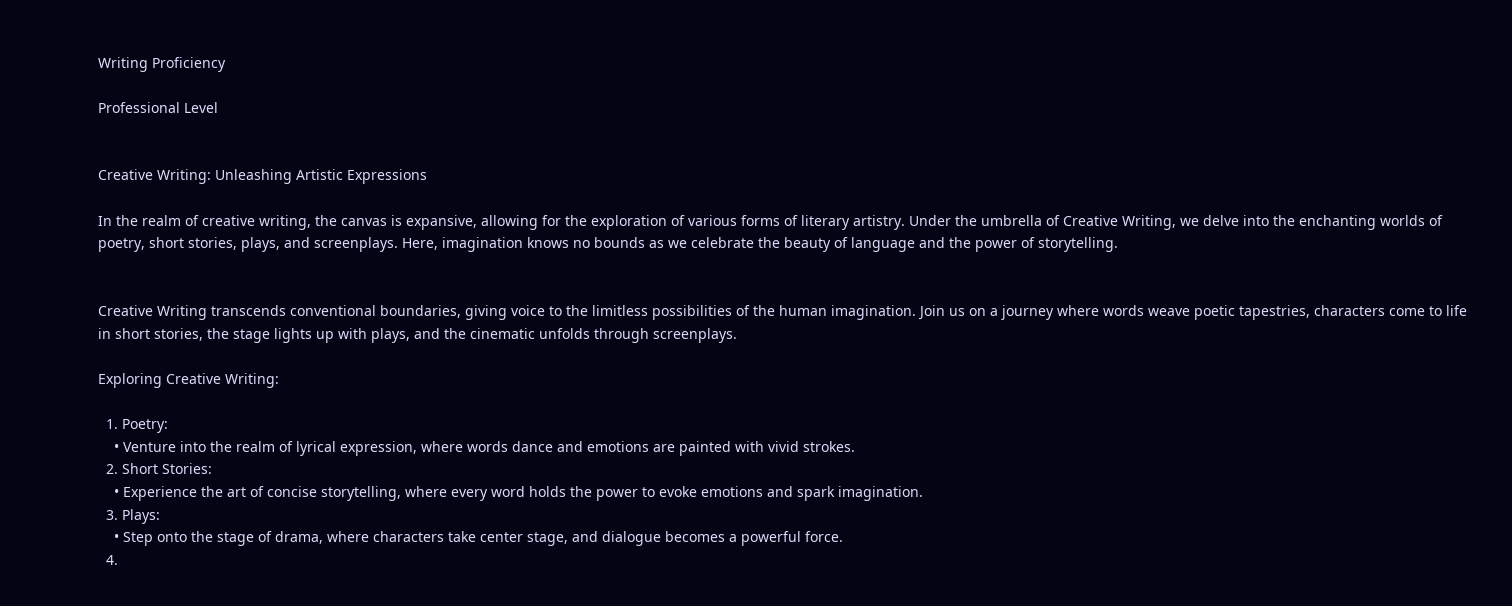Writing Proficiency

Professional Level


Creative Writing: Unleashing Artistic Expressions

In the realm of creative writing, the canvas is expansive, allowing for the exploration of various forms of literary artistry. Under the umbrella of Creative Writing, we delve into the enchanting worlds of poetry, short stories, plays, and screenplays. Here, imagination knows no bounds as we celebrate the beauty of language and the power of storytelling.


Creative Writing transcends conventional boundaries, giving voice to the limitless possibilities of the human imagination. Join us on a journey where words weave poetic tapestries, characters come to life in short stories, the stage lights up with plays, and the cinematic unfolds through screenplays.

Exploring Creative Writing:

  1. Poetry:
    • Venture into the realm of lyrical expression, where words dance and emotions are painted with vivid strokes.
  2. Short Stories:
    • Experience the art of concise storytelling, where every word holds the power to evoke emotions and spark imagination.
  3. Plays:
    • Step onto the stage of drama, where characters take center stage, and dialogue becomes a powerful force.
  4.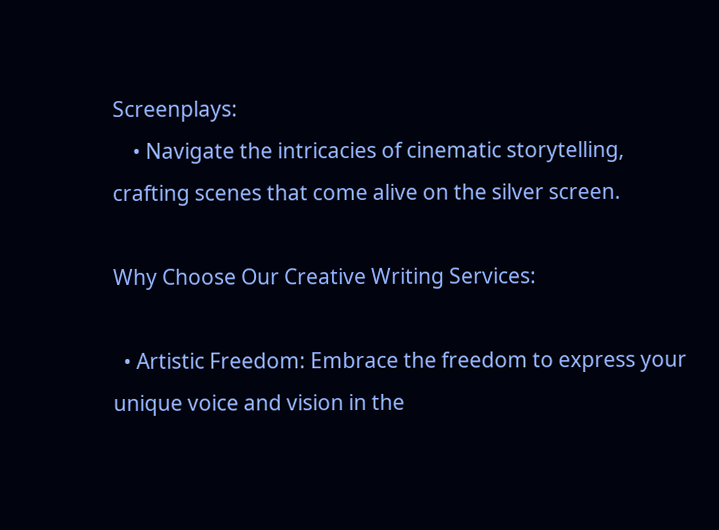Screenplays:
    • Navigate the intricacies of cinematic storytelling, crafting scenes that come alive on the silver screen.

Why Choose Our Creative Writing Services:

  • Artistic Freedom: Embrace the freedom to express your unique voice and vision in the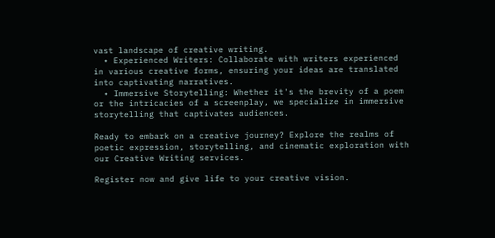vast landscape of creative writing.
  • Experienced Writers: Collaborate with writers experienced in various creative forms, ensuring your ideas are translated into captivating narratives.
  • Immersive Storytelling: Whether it's the brevity of a poem or the intricacies of a screenplay, we specialize in immersive storytelling that captivates audiences.

Ready to embark on a creative journey? Explore the realms of poetic expression, storytelling, and cinematic exploration with our Creative Writing services.

Register now and give life to your creative vision.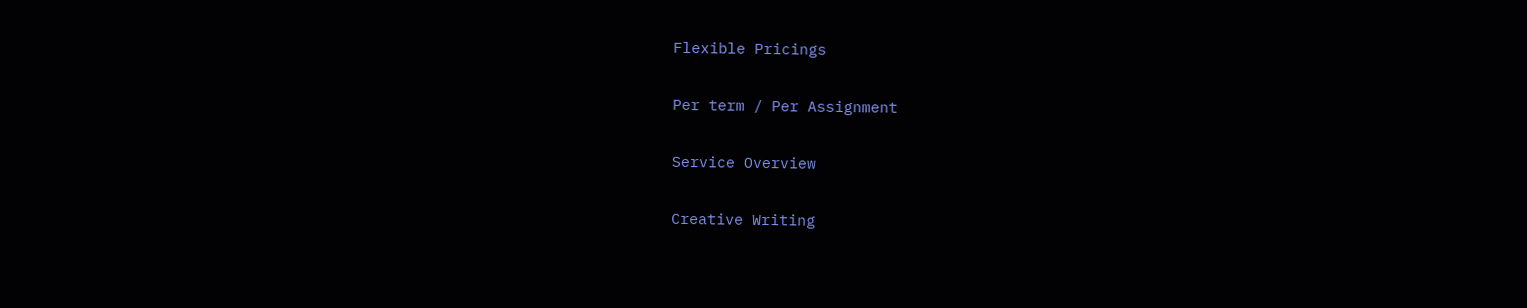Flexible Pricings

Per term / Per Assignment

Service Overview

Creative Writing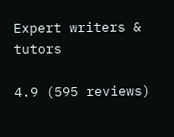Expert writers & tutors

4.9 (595 reviews)